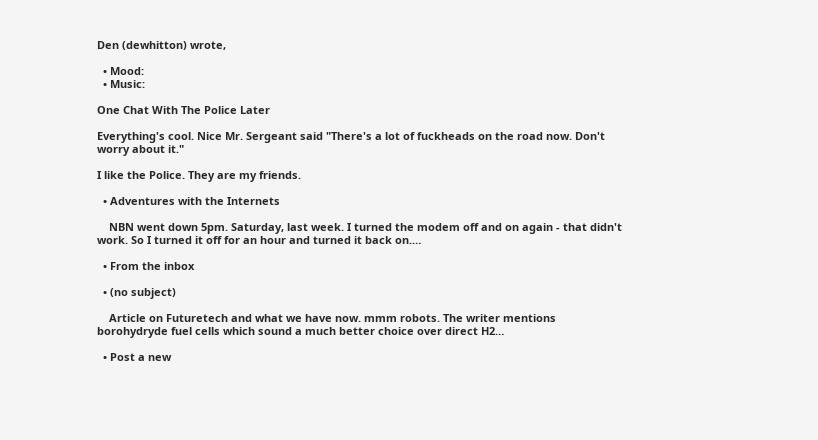Den (dewhitton) wrote,

  • Mood:
  • Music:

One Chat With The Police Later

Everything's cool. Nice Mr. Sergeant said "There's a lot of fuckheads on the road now. Don't worry about it."

I like the Police. They are my friends.

  • Adventures with the Internets

    NBN went down 5pm. Saturday, last week. I turned the modem off and on again - that didn't work. So I turned it off for an hour and turned it back on.…

  • From the inbox

  • (no subject)

    Article on Futuretech and what we have now. mmm robots. The writer mentions borohydryde fuel cells which sound a much better choice over direct H2…

  • Post a new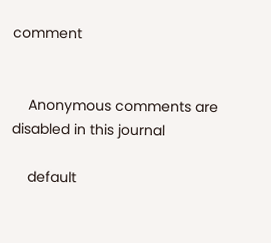comment


    Anonymous comments are disabled in this journal

    default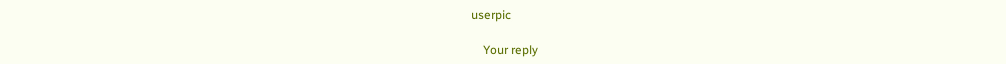userpic

    Your reply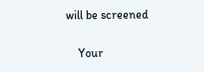will be screened

    Your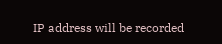IP address will be recorded